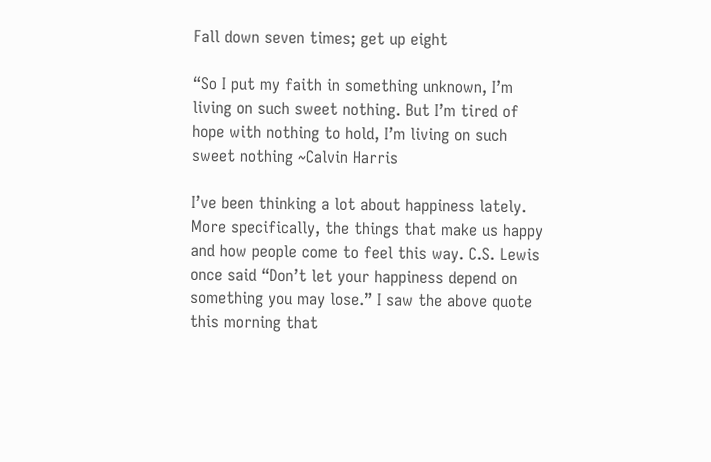Fall down seven times; get up eight

“So I put my faith in something unknown, I’m living on such sweet nothing. But I’m tired of hope with nothing to hold, I’m living on such sweet nothing ~Calvin Harris

I’ve been thinking a lot about happiness lately. More specifically, the things that make us happy and how people come to feel this way. C.S. Lewis once said “Don’t let your happiness depend on something you may lose.” I saw the above quote this morning that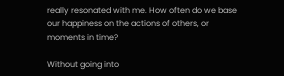really resonated with me. How often do we base our happiness on the actions of others, or moments in time?

Without going into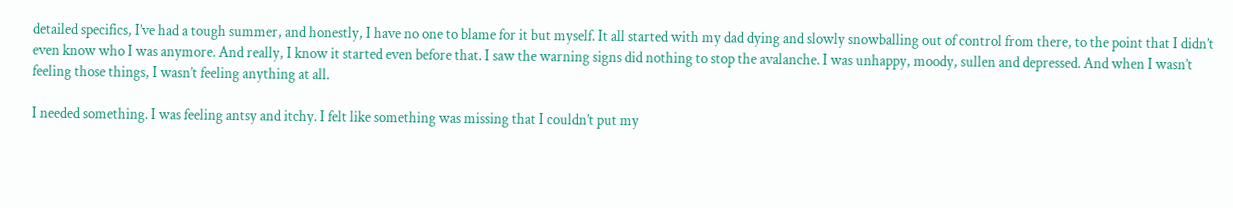detailed specifics, I’ve had a tough summer, and honestly, I have no one to blame for it but myself. It all started with my dad dying and slowly snowballing out of control from there, to the point that I didn’t even know who I was anymore. And really, I know it started even before that. I saw the warning signs did nothing to stop the avalanche. I was unhappy, moody, sullen and depressed. And when I wasn’t feeling those things, I wasn’t feeling anything at all.

I needed something. I was feeling antsy and itchy. I felt like something was missing that I couldn’t put my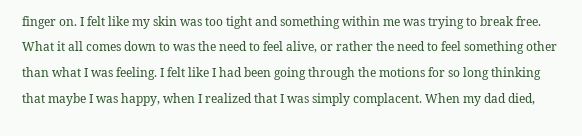finger on. I felt like my skin was too tight and something within me was trying to break free. What it all comes down to was the need to feel alive, or rather the need to feel something other than what I was feeling. I felt like I had been going through the motions for so long thinking that maybe I was happy, when I realized that I was simply complacent. When my dad died,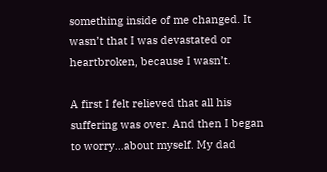something inside of me changed. It wasn’t that I was devastated or heartbroken, because I wasn’t.

A first I felt relieved that all his suffering was over. And then I began to worry…about myself. My dad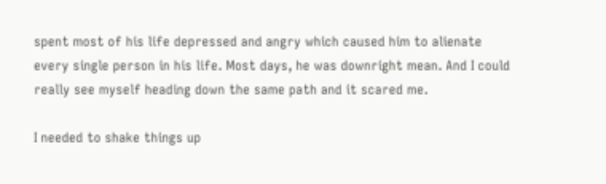spent most of his life depressed and angry which caused him to alienate every single person in his life. Most days, he was downright mean. And I could really see myself heading down the same path and it scared me.

I needed to shake things up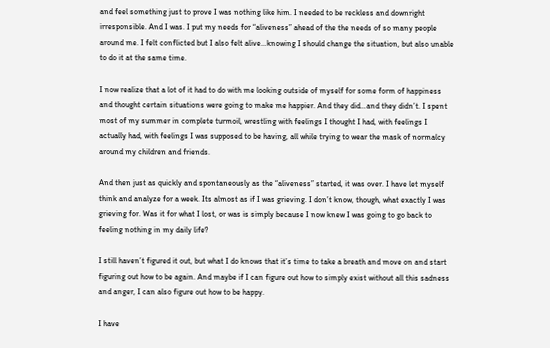and feel something just to prove I was nothing like him. I needed to be reckless and downright irresponsible. And I was. I put my needs for “aliveness” ahead of the the needs of so many people around me. I felt conflicted but I also felt alive…knowing I should change the situation, but also unable to do it at the same time.

I now realize that a lot of it had to do with me looking outside of myself for some form of happiness and thought certain situations were going to make me happier. And they did…and they didn’t. I spent most of my summer in complete turmoil, wrestling with feelings I thought I had, with feelings I actually had, with feelings I was supposed to be having, all while trying to wear the mask of normalcy around my children and friends.

And then just as quickly and spontaneously as the “aliveness” started, it was over. I have let myself think and analyze for a week. Its almost as if I was grieving. I don’t know, though, what exactly I was grieving for. Was it for what I lost, or was is simply because I now knew I was going to go back to feeling nothing in my daily life?

I still haven’t figured it out, but what I do knows that it’s time to take a breath and move on and start figuring out how to be again. And maybe if I can figure out how to simply exist without all this sadness and anger, I can also figure out how to be happy.

I have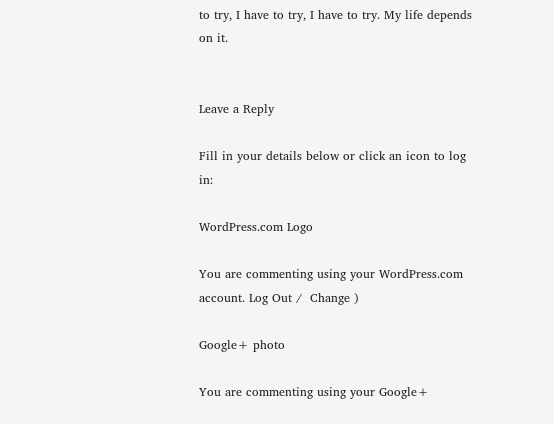to try, I have to try, I have to try. My life depends on it.


Leave a Reply

Fill in your details below or click an icon to log in:

WordPress.com Logo

You are commenting using your WordPress.com account. Log Out /  Change )

Google+ photo

You are commenting using your Google+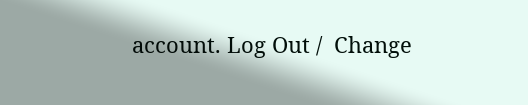account. Log Out /  Change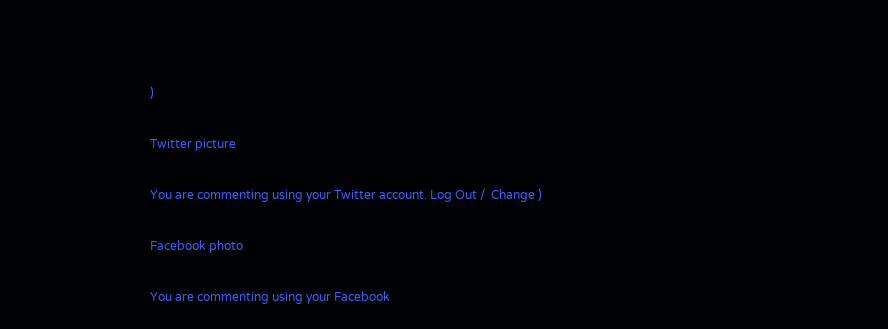)

Twitter picture

You are commenting using your Twitter account. Log Out /  Change )

Facebook photo

You are commenting using your Facebook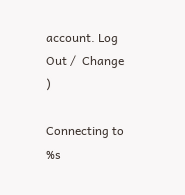account. Log Out /  Change )

Connecting to %s